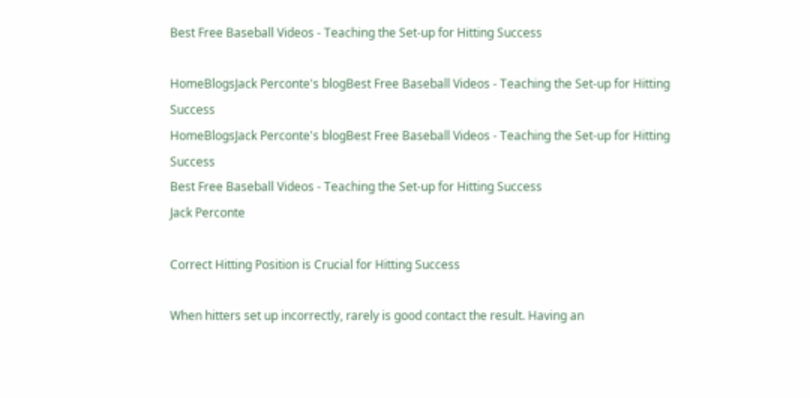Best Free Baseball Videos - Teaching the Set-up for Hitting Success

HomeBlogsJack Perconte's blogBest Free Baseball Videos - Teaching the Set-up for Hitting Success
HomeBlogsJack Perconte's blogBest Free Baseball Videos - Teaching the Set-up for Hitting Success
Best Free Baseball Videos - Teaching the Set-up for Hitting Success
Jack Perconte

Correct Hitting Position is Crucial for Hitting Success

When hitters set up incorrectly, rarely is good contact the result. Having an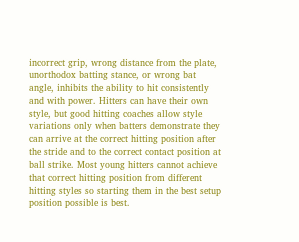incorrect grip, wrong distance from the plate, unorthodox batting stance, or wrong bat angle, inhibits the ability to hit consistently and with power. Hitters can have their own style, but good hitting coaches allow style variations only when batters demonstrate they can arrive at the correct hitting position after the stride and to the correct contact position at ball strike. Most young hitters cannot achieve that correct hitting position from different hitting styles so starting them in the best setup position possible is best.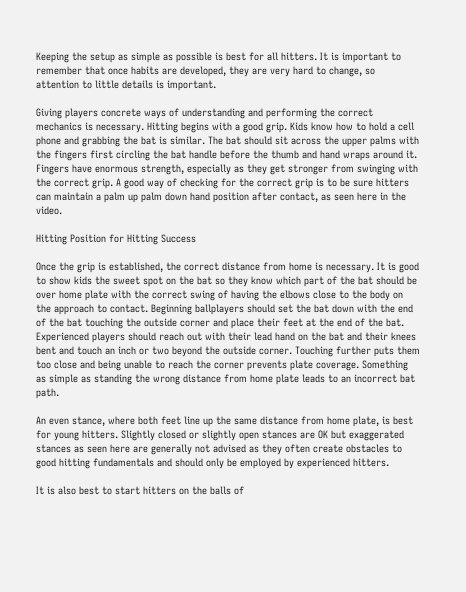Keeping the setup as simple as possible is best for all hitters. It is important to remember that once habits are developed, they are very hard to change, so attention to little details is important.

Giving players concrete ways of understanding and performing the correct mechanics is necessary. Hitting begins with a good grip. Kids know how to hold a cell phone and grabbing the bat is similar. The bat should sit across the upper palms with the fingers first circling the bat handle before the thumb and hand wraps around it. Fingers have enormous strength, especially as they get stronger from swinging with the correct grip. A good way of checking for the correct grip is to be sure hitters can maintain a palm up palm down hand position after contact, as seen here in the video.

Hitting Position for Hitting Success

Once the grip is established, the correct distance from home is necessary. It is good to show kids the sweet spot on the bat so they know which part of the bat should be over home plate with the correct swing of having the elbows close to the body on the approach to contact. Beginning ballplayers should set the bat down with the end of the bat touching the outside corner and place their feet at the end of the bat. Experienced players should reach out with their lead hand on the bat and their knees bent and touch an inch or two beyond the outside corner. Touching further puts them too close and being unable to reach the corner prevents plate coverage. Something as simple as standing the wrong distance from home plate leads to an incorrect bat path.

An even stance, where both feet line up the same distance from home plate, is best for young hitters. Slightly closed or slightly open stances are OK but exaggerated stances as seen here are generally not advised as they often create obstacles to good hitting fundamentals and should only be employed by experienced hitters.

It is also best to start hitters on the balls of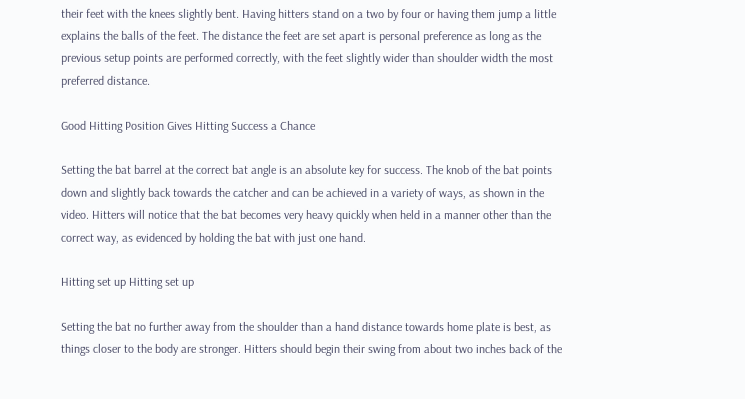their feet with the knees slightly bent. Having hitters stand on a two by four or having them jump a little explains the balls of the feet. The distance the feet are set apart is personal preference as long as the previous setup points are performed correctly, with the feet slightly wider than shoulder width the most preferred distance.

Good Hitting Position Gives Hitting Success a Chance

Setting the bat barrel at the correct bat angle is an absolute key for success. The knob of the bat points down and slightly back towards the catcher and can be achieved in a variety of ways, as shown in the video. Hitters will notice that the bat becomes very heavy quickly when held in a manner other than the correct way, as evidenced by holding the bat with just one hand.

Hitting set up Hitting set up

Setting the bat no further away from the shoulder than a hand distance towards home plate is best, as things closer to the body are stronger. Hitters should begin their swing from about two inches back of the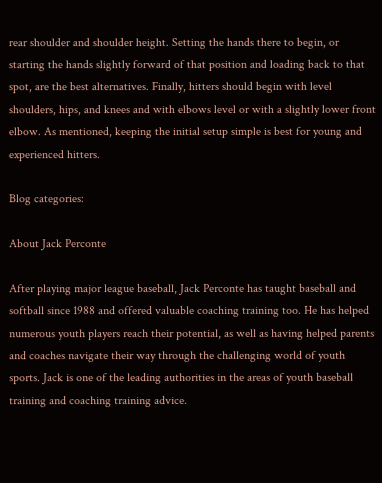rear shoulder and shoulder height. Setting the hands there to begin, or starting the hands slightly forward of that position and loading back to that spot, are the best alternatives. Finally, hitters should begin with level shoulders, hips, and knees and with elbows level or with a slightly lower front elbow. As mentioned, keeping the initial setup simple is best for young and experienced hitters.

Blog categories:

About Jack Perconte

After playing major league baseball, Jack Perconte has taught baseball and softball since 1988 and offered valuable coaching training too. He has helped numerous youth players reach their potential, as well as having helped parents and coaches navigate their way through the challenging world of youth sports. Jack is one of the leading authorities in the areas of youth baseball training and coaching training advice.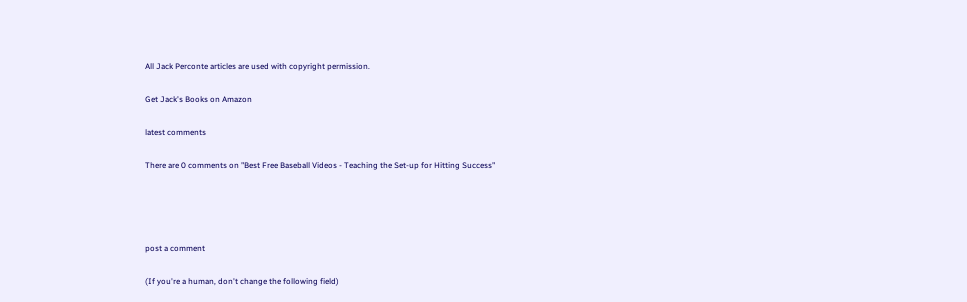All Jack Perconte articles are used with copyright permission.

Get Jack's Books on Amazon

latest comments

There are 0 comments on "Best Free Baseball Videos - Teaching the Set-up for Hitting Success"




post a comment

(If you're a human, don't change the following field)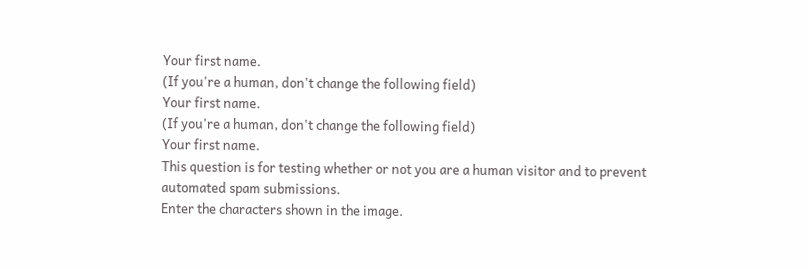Your first name.
(If you're a human, don't change the following field)
Your first name.
(If you're a human, don't change the following field)
Your first name.
This question is for testing whether or not you are a human visitor and to prevent automated spam submissions.
Enter the characters shown in the image.